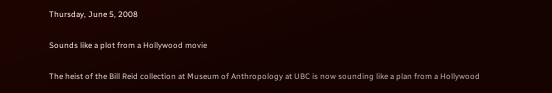Thursday, June 5, 2008

Sounds like a plot from a Hollywood movie

The heist of the Bill Reid collection at Museum of Anthropology at UBC is now sounding like a plan from a Hollywood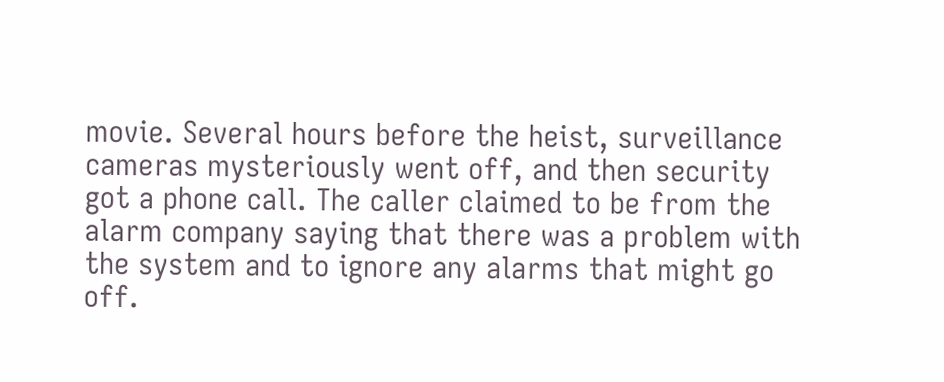movie. Several hours before the heist, surveillance cameras mysteriously went off, and then security got a phone call. The caller claimed to be from the alarm company saying that there was a problem with the system and to ignore any alarms that might go off.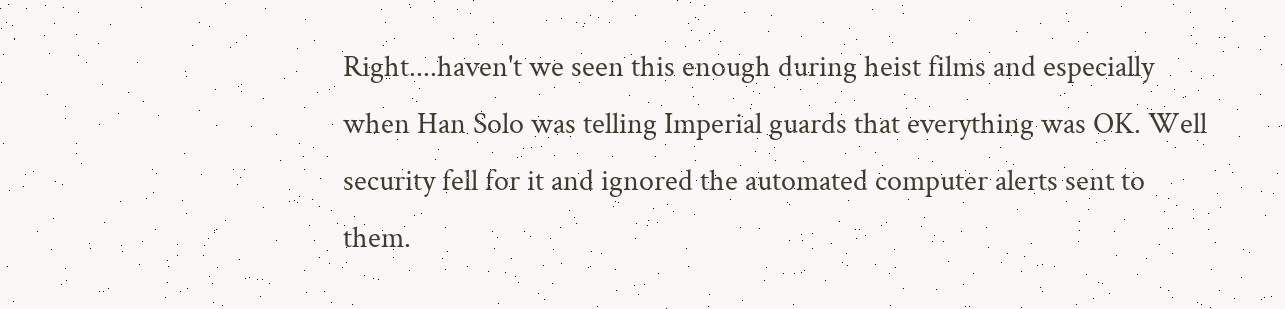Right....haven't we seen this enough during heist films and especially when Han Solo was telling Imperial guards that everything was OK. Well security fell for it and ignored the automated computer alerts sent to them.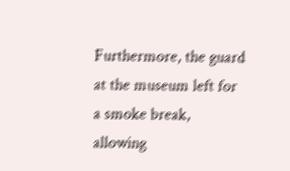Furthermore, the guard at the museum left for a smoke break, allowing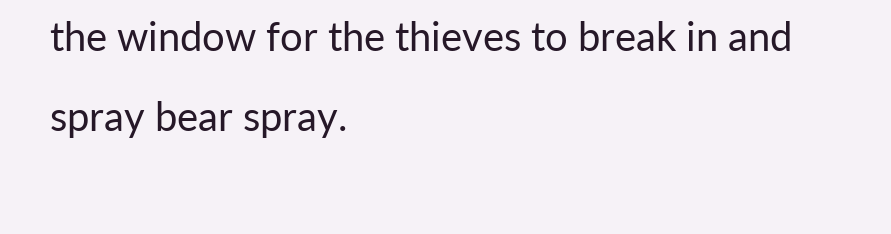the window for the thieves to break in and spray bear spray.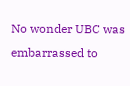No wonder UBC was embarrassed to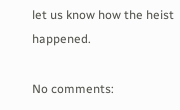let us know how the heist happened.

No comments: